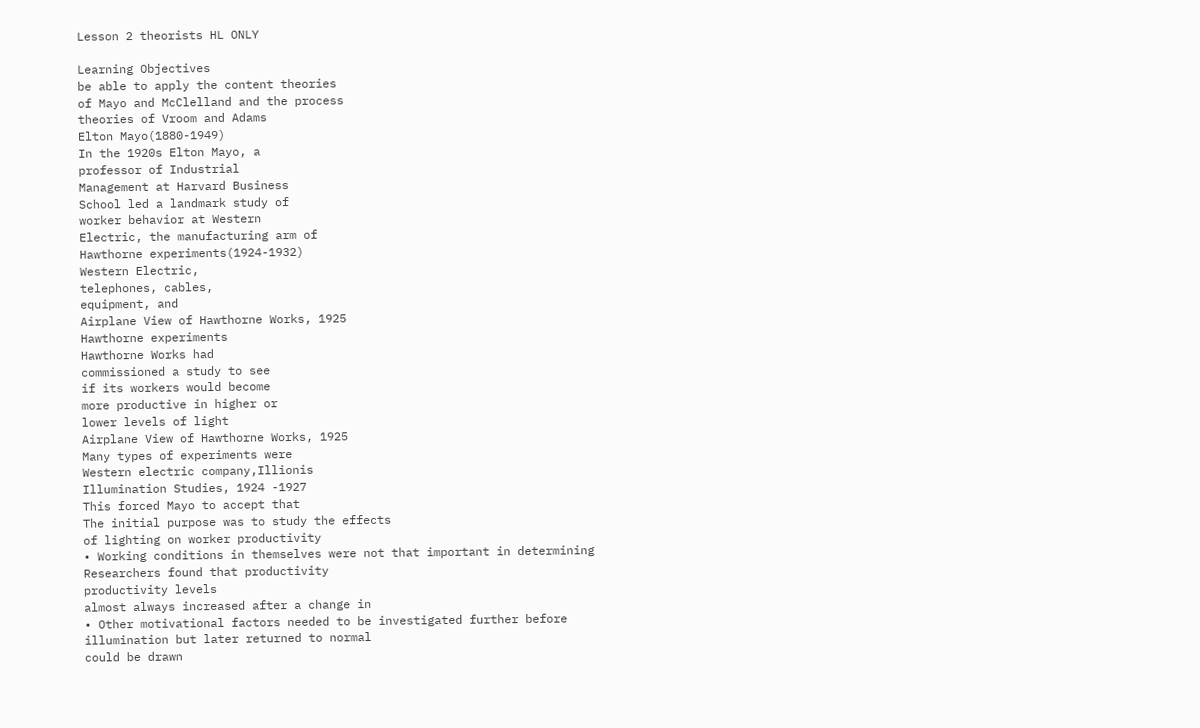Lesson 2 theorists HL ONLY

Learning Objectives
be able to apply the content theories
of Mayo and McClelland and the process
theories of Vroom and Adams
Elton Mayo(1880-1949)
In the 1920s Elton Mayo, a
professor of Industrial
Management at Harvard Business
School led a landmark study of
worker behavior at Western
Electric, the manufacturing arm of
Hawthorne experiments(1924-1932)
Western Electric,
telephones, cables,
equipment, and
Airplane View of Hawthorne Works, 1925
Hawthorne experiments
Hawthorne Works had
commissioned a study to see
if its workers would become
more productive in higher or
lower levels of light
Airplane View of Hawthorne Works, 1925
Many types of experiments were
Western electric company,Illionis
Illumination Studies, 1924 -1927
This forced Mayo to accept that
The initial purpose was to study the effects
of lighting on worker productivity
• Working conditions in themselves were not that important in determining
Researchers found that productivity
productivity levels
almost always increased after a change in
• Other motivational factors needed to be investigated further before
illumination but later returned to normal
could be drawn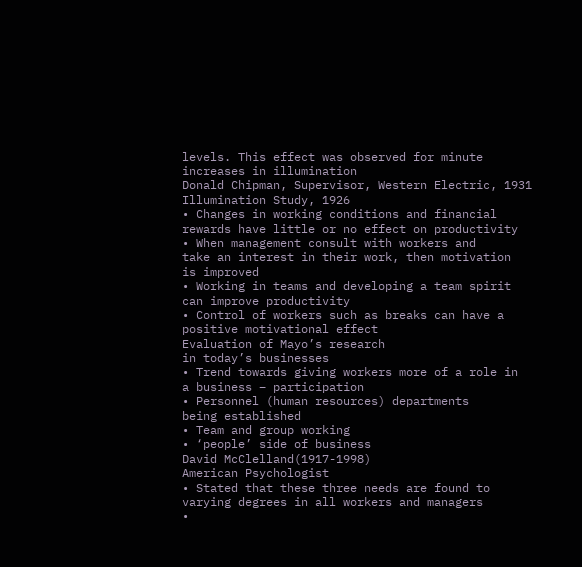levels. This effect was observed for minute
increases in illumination
Donald Chipman, Supervisor, Western Electric, 1931
Illumination Study, 1926
• Changes in working conditions and financial
rewards have little or no effect on productivity
• When management consult with workers and
take an interest in their work, then motivation
is improved
• Working in teams and developing a team spirit
can improve productivity
• Control of workers such as breaks can have a
positive motivational effect
Evaluation of Mayo’s research
in today’s businesses
• Trend towards giving workers more of a role in
a business – participation
• Personnel (human resources) departments
being established
• Team and group working
• ‘people’ side of business
David McClelland(1917-1998)
American Psychologist
• Stated that these three needs are found to
varying degrees in all workers and managers
•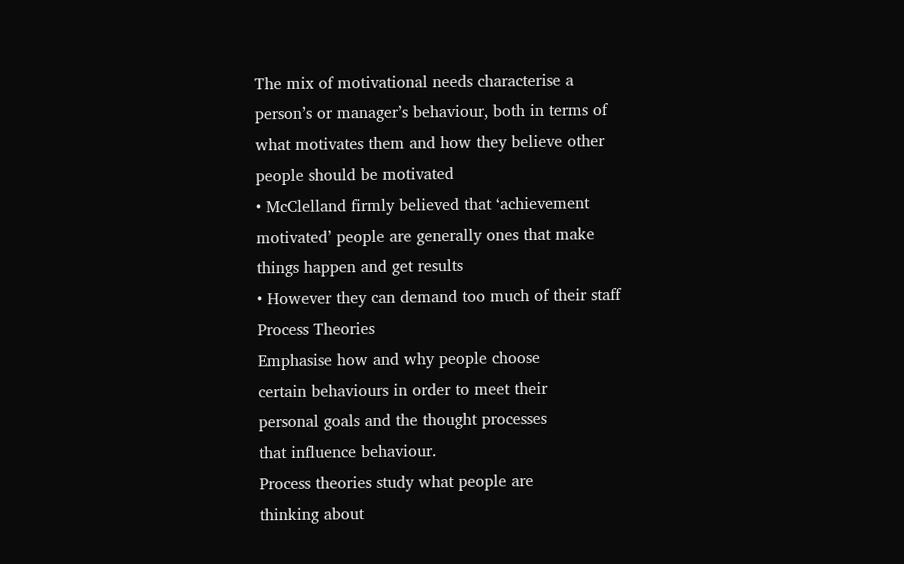The mix of motivational needs characterise a
person’s or manager’s behaviour, both in terms of
what motivates them and how they believe other
people should be motivated
• McClelland firmly believed that ‘achievement
motivated’ people are generally ones that make
things happen and get results
• However they can demand too much of their staff
Process Theories
Emphasise how and why people choose
certain behaviours in order to meet their
personal goals and the thought processes
that influence behaviour.
Process theories study what people are
thinking about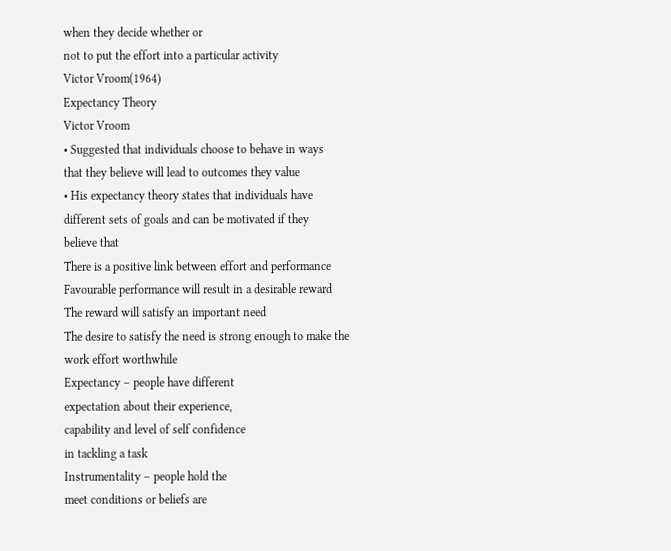when they decide whether or
not to put the effort into a particular activity
Victor Vroom(1964)
Expectancy Theory
Victor Vroom
• Suggested that individuals choose to behave in ways
that they believe will lead to outcomes they value
• His expectancy theory states that individuals have
different sets of goals and can be motivated if they
believe that
There is a positive link between effort and performance
Favourable performance will result in a desirable reward
The reward will satisfy an important need
The desire to satisfy the need is strong enough to make the
work effort worthwhile
Expectancy – people have different
expectation about their experience,
capability and level of self confidence
in tackling a task
Instrumentality – people hold the
meet conditions or beliefs are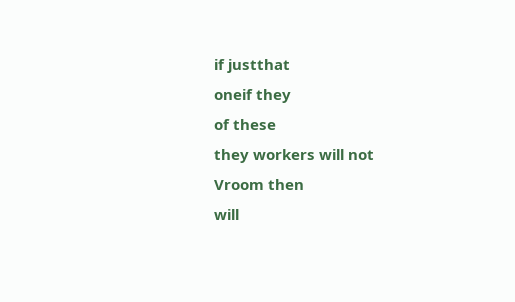if justthat
oneif they
of these
they workers will not
Vroom then
will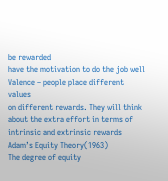be rewarded
have the motivation to do the job well
Valence – people place different values
on different rewards. They will think
about the extra effort in terms of
intrinsic and extrinsic rewards
Adam’s Equity Theory(1963)
The degree of equity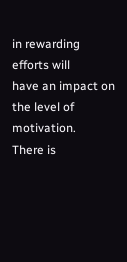in rewarding efforts will
have an impact on the level of motivation.
There is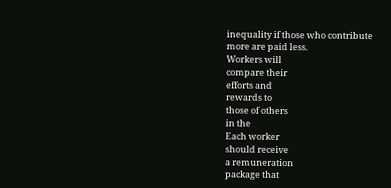inequality if those who contribute
more are paid less.
Workers will
compare their
efforts and
rewards to
those of others
in the
Each worker
should receive
a remuneration
package that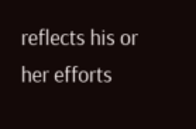reflects his or
her efforts